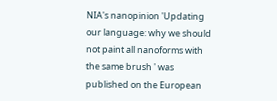NIA's nanopinion 'Updating our language: why we should not paint all nanoforms with the same brush ' was published on the European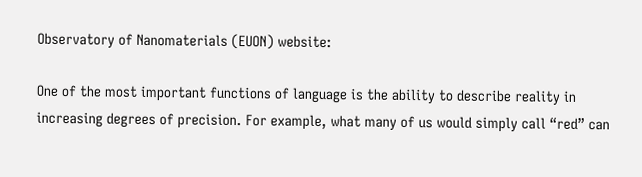Observatory of Nanomaterials (EUON) website:

One of the most important functions of language is the ability to describe reality in increasing degrees of precision. For example, what many of us would simply call “red” can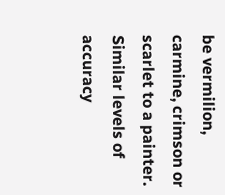be vermilion, carmine, crimson or scarlet to a painter. Similar levels of accuracy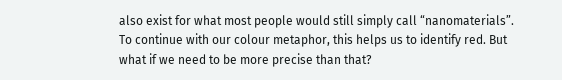also exist for what most people would still simply call “nanomaterials”. To continue with our colour metaphor, this helps us to identify red. But what if we need to be more precise than that?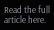Read the full article here.